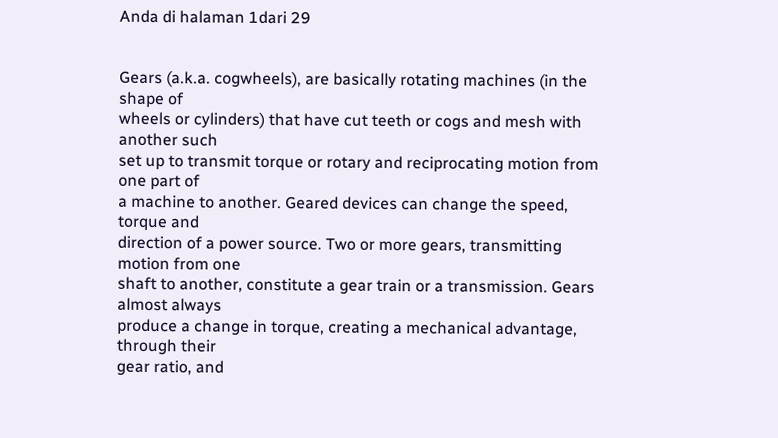Anda di halaman 1dari 29


Gears (a.k.a. cogwheels), are basically rotating machines (in the shape of
wheels or cylinders) that have cut teeth or cogs and mesh with another such
set up to transmit torque or rotary and reciprocating motion from one part of
a machine to another. Geared devices can change the speed, torque and
direction of a power source. Two or more gears, transmitting motion from one
shaft to another, constitute a gear train or a transmission. Gears almost always
produce a change in torque, creating a mechanical advantage, through their
gear ratio, and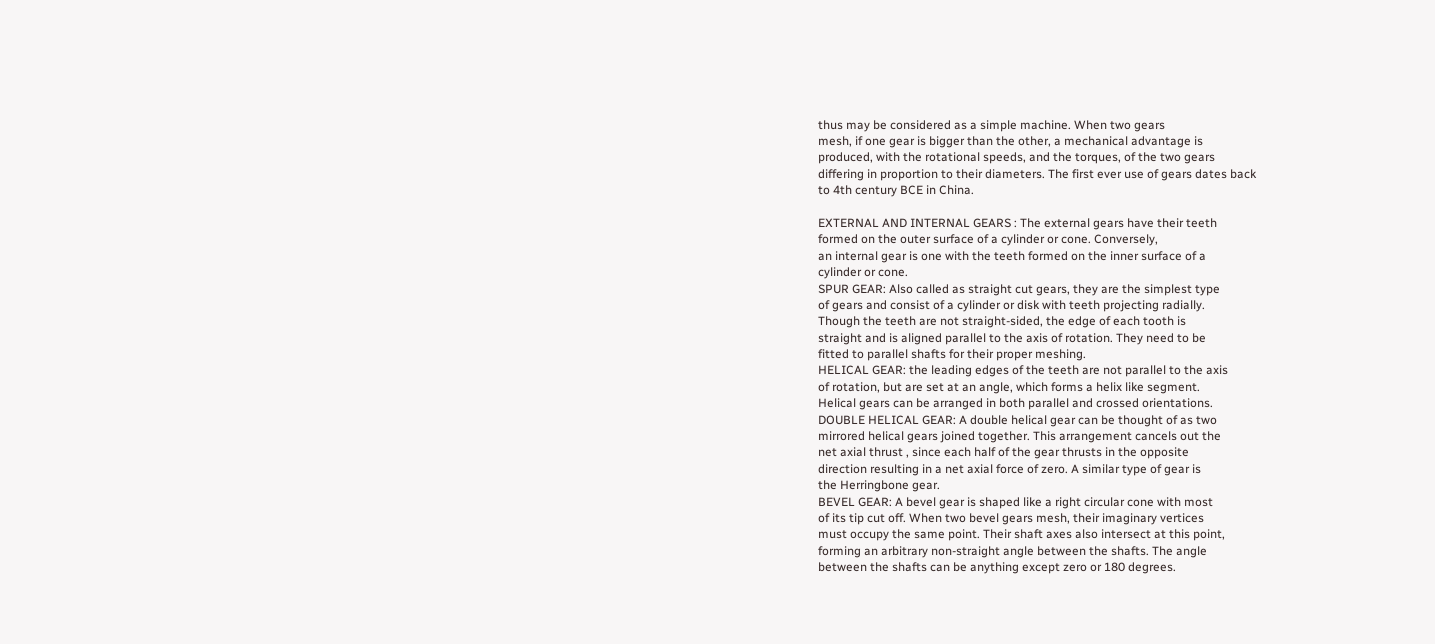thus may be considered as a simple machine. When two gears
mesh, if one gear is bigger than the other, a mechanical advantage is
produced, with the rotational speeds, and the torques, of the two gears
differing in proportion to their diameters. The first ever use of gears dates back
to 4th century BCE in China.

EXTERNAL AND INTERNAL GEARS : The external gears have their teeth
formed on the outer surface of a cylinder or cone. Conversely,
an internal gear is one with the teeth formed on the inner surface of a
cylinder or cone.
SPUR GEAR: Also called as straight cut gears, they are the simplest type
of gears and consist of a cylinder or disk with teeth projecting radially.
Though the teeth are not straight-sided, the edge of each tooth is
straight and is aligned parallel to the axis of rotation. They need to be
fitted to parallel shafts for their proper meshing.
HELICAL GEAR: the leading edges of the teeth are not parallel to the axis
of rotation, but are set at an angle, which forms a helix like segment.
Helical gears can be arranged in both parallel and crossed orientations.
DOUBLE HELICAL GEAR: A double helical gear can be thought of as two
mirrored helical gears joined together. This arrangement cancels out the
net axial thrust , since each half of the gear thrusts in the opposite
direction resulting in a net axial force of zero. A similar type of gear is
the Herringbone gear.
BEVEL GEAR: A bevel gear is shaped like a right circular cone with most
of its tip cut off. When two bevel gears mesh, their imaginary vertices
must occupy the same point. Their shaft axes also intersect at this point,
forming an arbitrary non-straight angle between the shafts. The angle
between the shafts can be anything except zero or 180 degrees.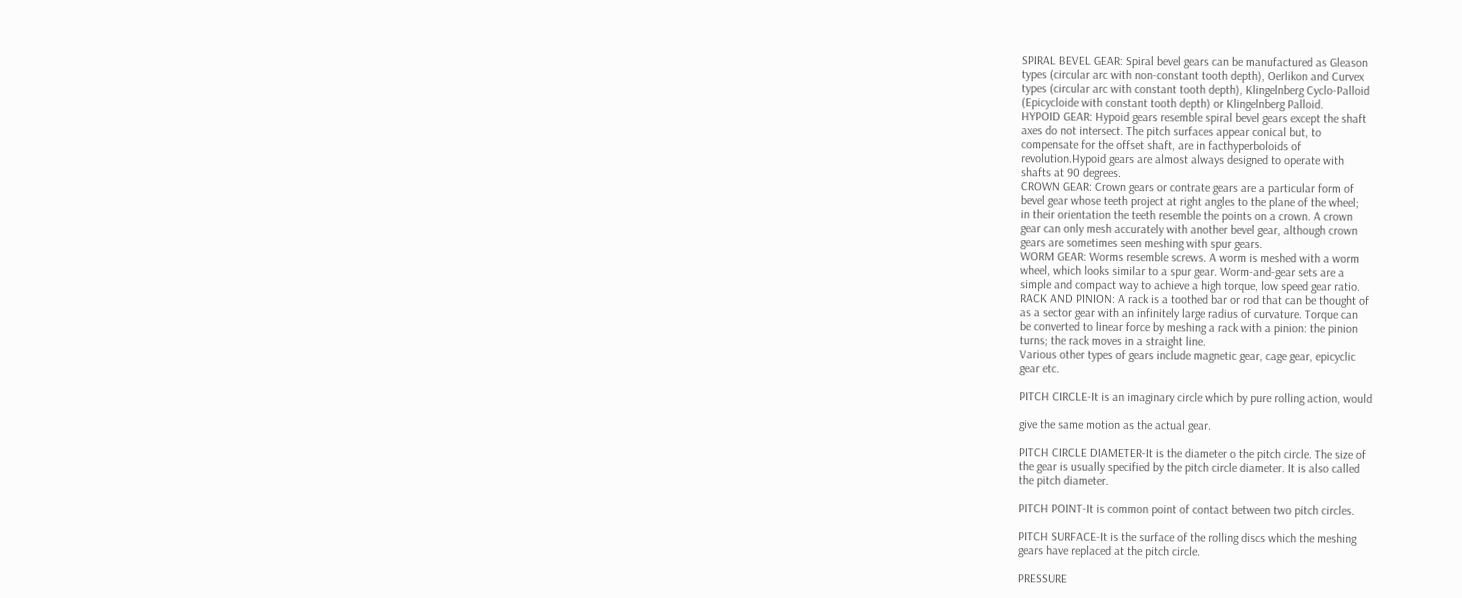SPIRAL BEVEL GEAR: Spiral bevel gears can be manufactured as Gleason
types (circular arc with non-constant tooth depth), Oerlikon and Curvex
types (circular arc with constant tooth depth), Klingelnberg Cyclo-Palloid
(Epicycloide with constant tooth depth) or Klingelnberg Palloid.
HYPOID GEAR: Hypoid gears resemble spiral bevel gears except the shaft
axes do not intersect. The pitch surfaces appear conical but, to
compensate for the offset shaft, are in facthyperboloids of
revolution.Hypoid gears are almost always designed to operate with
shafts at 90 degrees.
CROWN GEAR: Crown gears or contrate gears are a particular form of
bevel gear whose teeth project at right angles to the plane of the wheel;
in their orientation the teeth resemble the points on a crown. A crown
gear can only mesh accurately with another bevel gear, although crown
gears are sometimes seen meshing with spur gears.
WORM GEAR: Worms resemble screws. A worm is meshed with a worm
wheel, which looks similar to a spur gear. Worm-and-gear sets are a
simple and compact way to achieve a high torque, low speed gear ratio.
RACK AND PINION: A rack is a toothed bar or rod that can be thought of
as a sector gear with an infinitely large radius of curvature. Torque can
be converted to linear force by meshing a rack with a pinion: the pinion
turns; the rack moves in a straight line.
Various other types of gears include magnetic gear, cage gear, epicyclic
gear etc.

PITCH CIRCLE-It is an imaginary circle which by pure rolling action, would

give the same motion as the actual gear.

PITCH CIRCLE DIAMETER-It is the diameter o the pitch circle. The size of
the gear is usually specified by the pitch circle diameter. It is also called
the pitch diameter.

PITCH POINT-It is common point of contact between two pitch circles.

PITCH SURFACE-It is the surface of the rolling discs which the meshing
gears have replaced at the pitch circle.

PRESSURE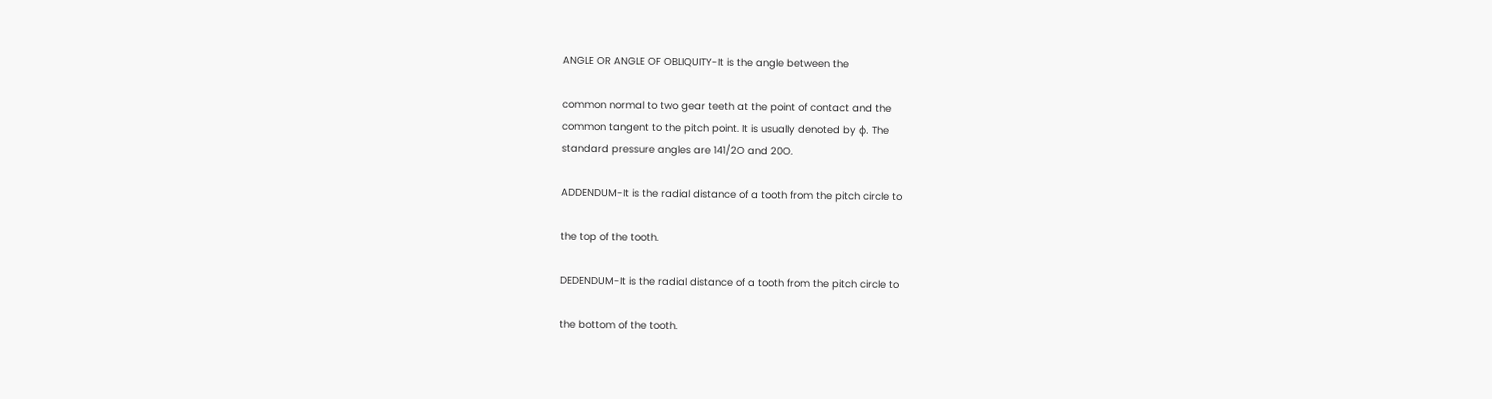ANGLE OR ANGLE OF OBLIQUITY-It is the angle between the

common normal to two gear teeth at the point of contact and the
common tangent to the pitch point. It is usually denoted by ɸ. The
standard pressure angles are 141/2O and 20O.

ADDENDUM-It is the radial distance of a tooth from the pitch circle to

the top of the tooth.

DEDENDUM-It is the radial distance of a tooth from the pitch circle to

the bottom of the tooth.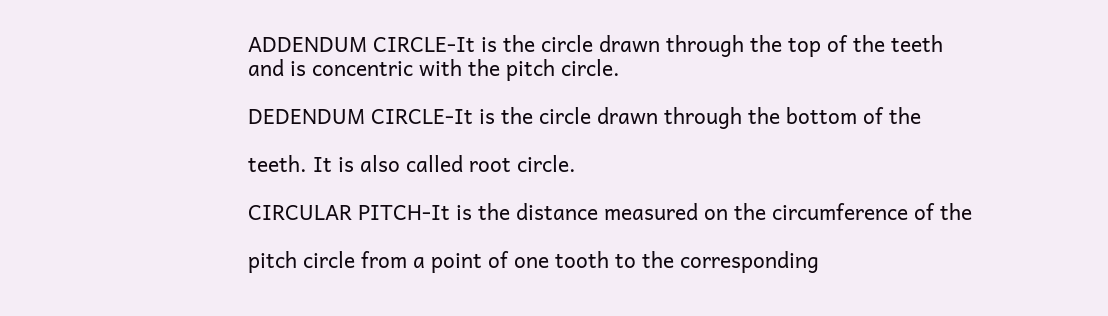ADDENDUM CIRCLE-It is the circle drawn through the top of the teeth
and is concentric with the pitch circle.

DEDENDUM CIRCLE-It is the circle drawn through the bottom of the

teeth. It is also called root circle.

CIRCULAR PITCH-It is the distance measured on the circumference of the

pitch circle from a point of one tooth to the corresponding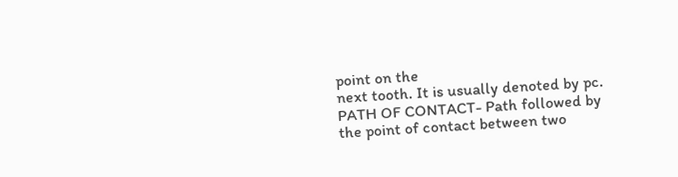point on the
next tooth. It is usually denoted by pc.
PATH OF CONTACT- Path followed by the point of contact between two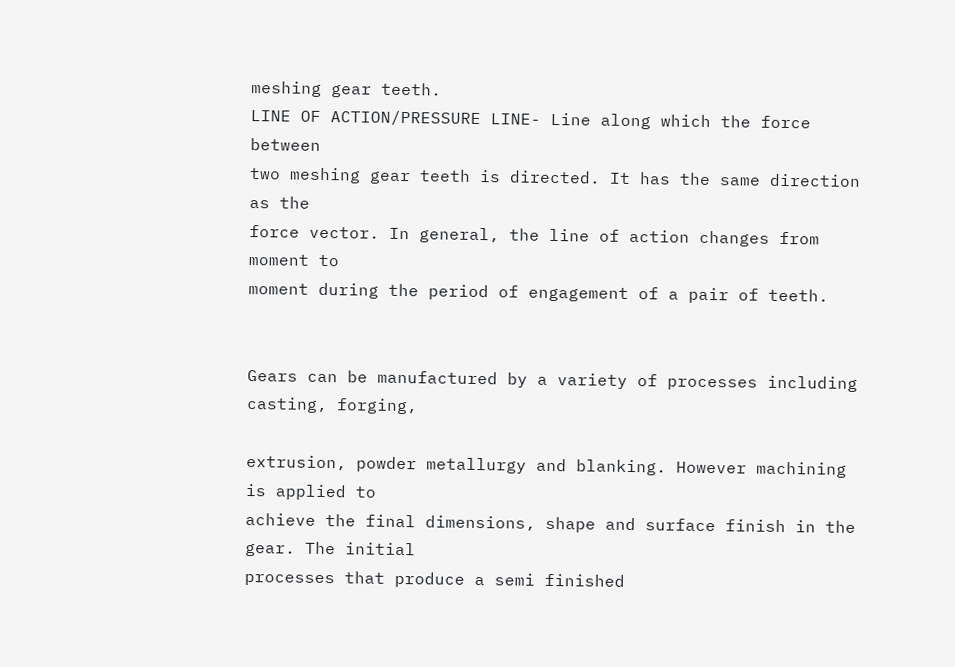meshing gear teeth.
LINE OF ACTION/PRESSURE LINE- Line along which the force between
two meshing gear teeth is directed. It has the same direction as the
force vector. In general, the line of action changes from moment to
moment during the period of engagement of a pair of teeth.


Gears can be manufactured by a variety of processes including casting, forging,

extrusion, powder metallurgy and blanking. However machining is applied to
achieve the final dimensions, shape and surface finish in the gear. The initial
processes that produce a semi finished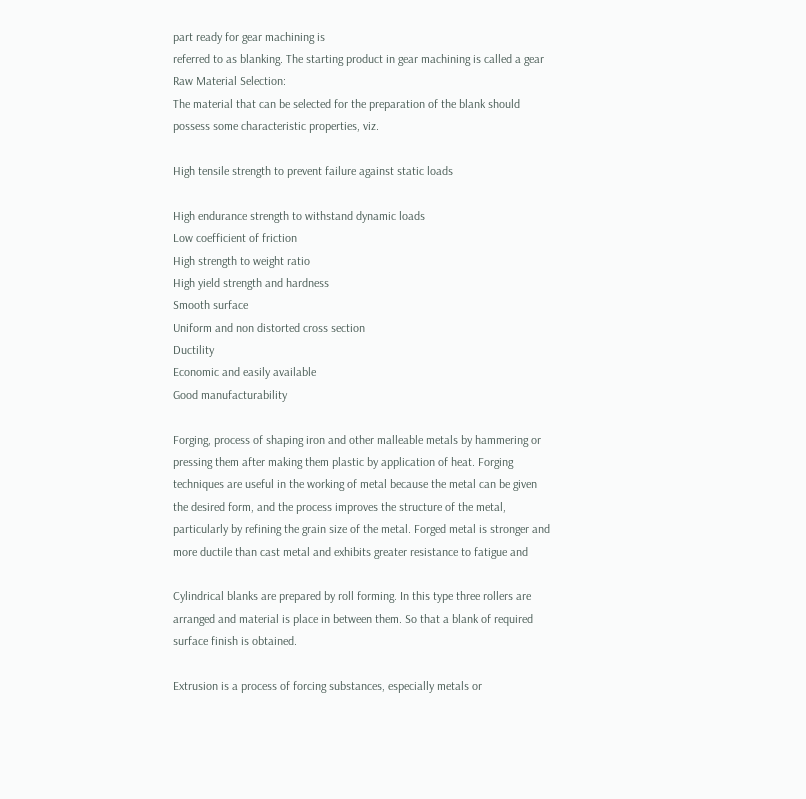part ready for gear machining is
referred to as blanking. The starting product in gear machining is called a gear
Raw Material Selection:
The material that can be selected for the preparation of the blank should
possess some characteristic properties, viz.

High tensile strength to prevent failure against static loads

High endurance strength to withstand dynamic loads
Low coefficient of friction
High strength to weight ratio
High yield strength and hardness
Smooth surface
Uniform and non distorted cross section
Ductility
Economic and easily available
Good manufacturability

Forging, process of shaping iron and other malleable metals by hammering or
pressing them after making them plastic by application of heat. Forging
techniques are useful in the working of metal because the metal can be given
the desired form, and the process improves the structure of the metal,
particularly by refining the grain size of the metal. Forged metal is stronger and
more ductile than cast metal and exhibits greater resistance to fatigue and

Cylindrical blanks are prepared by roll forming. In this type three rollers are
arranged and material is place in between them. So that a blank of required
surface finish is obtained.

Extrusion is a process of forcing substances, especially metals or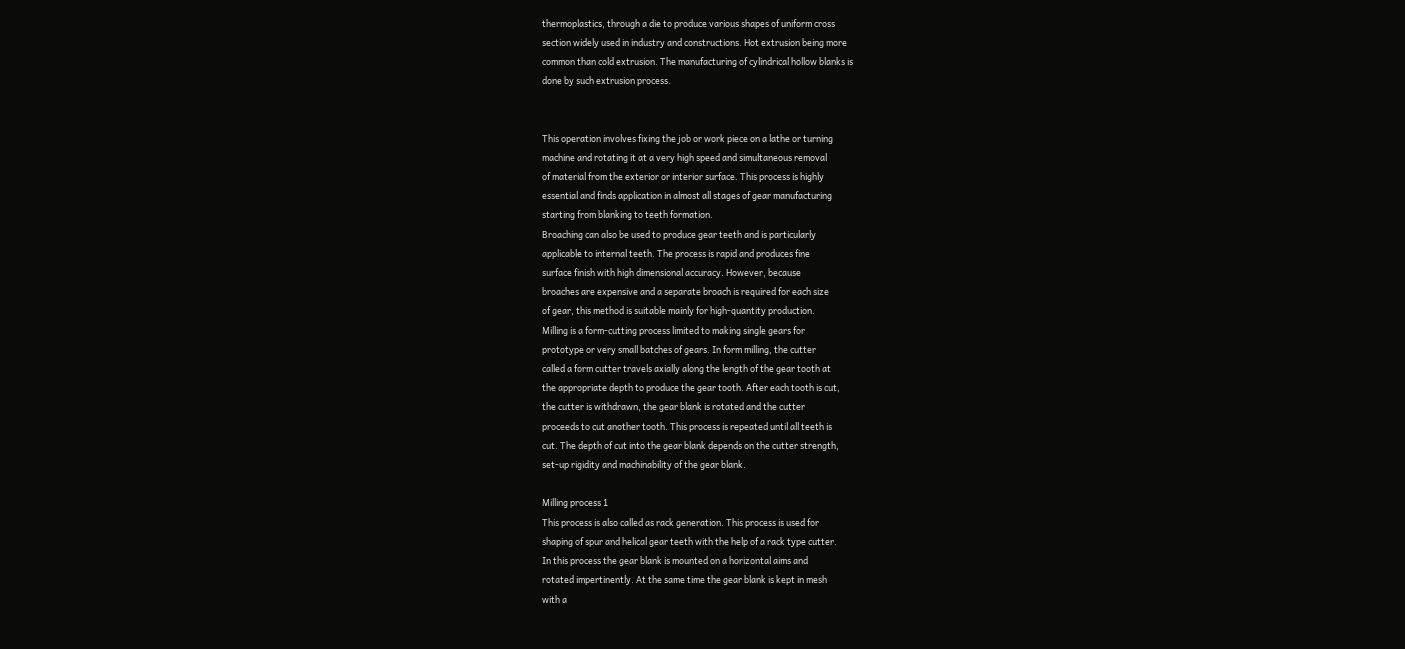thermoplastics, through a die to produce various shapes of uniform cross
section widely used in industry and constructions. Hot extrusion being more
common than cold extrusion. The manufacturing of cylindrical hollow blanks is
done by such extrusion process.


This operation involves fixing the job or work piece on a lathe or turning
machine and rotating it at a very high speed and simultaneous removal
of material from the exterior or interior surface. This process is highly
essential and finds application in almost all stages of gear manufacturing
starting from blanking to teeth formation.
Broaching can also be used to produce gear teeth and is particularly
applicable to internal teeth. The process is rapid and produces fine
surface finish with high dimensional accuracy. However, because
broaches are expensive and a separate broach is required for each size
of gear, this method is suitable mainly for high-quantity production.
Milling is a form-cutting process limited to making single gears for
prototype or very small batches of gears. In form milling, the cutter
called a form cutter travels axially along the length of the gear tooth at
the appropriate depth to produce the gear tooth. After each tooth is cut,
the cutter is withdrawn, the gear blank is rotated and the cutter
proceeds to cut another tooth. This process is repeated until all teeth is
cut. The depth of cut into the gear blank depends on the cutter strength,
set-up rigidity and machinability of the gear blank.

Milling process 1
This process is also called as rack generation. This process is used for
shaping of spur and helical gear teeth with the help of a rack type cutter.
In this process the gear blank is mounted on a horizontal aims and
rotated impertinently. At the same time the gear blank is kept in mesh
with a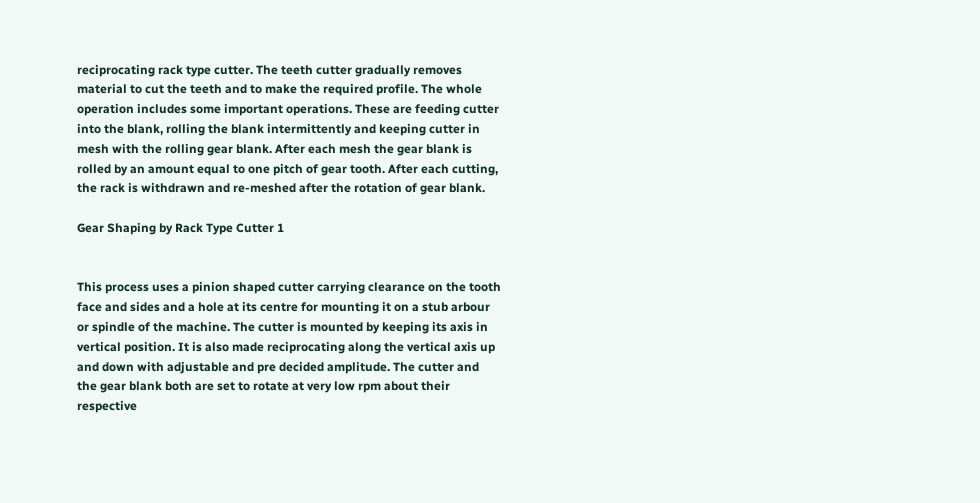reciprocating rack type cutter. The teeth cutter gradually removes
material to cut the teeth and to make the required profile. The whole
operation includes some important operations. These are feeding cutter
into the blank, rolling the blank intermittently and keeping cutter in
mesh with the rolling gear blank. After each mesh the gear blank is
rolled by an amount equal to one pitch of gear tooth. After each cutting,
the rack is withdrawn and re-meshed after the rotation of gear blank.

Gear Shaping by Rack Type Cutter 1


This process uses a pinion shaped cutter carrying clearance on the tooth
face and sides and a hole at its centre for mounting it on a stub arbour
or spindle of the machine. The cutter is mounted by keeping its axis in
vertical position. It is also made reciprocating along the vertical axis up
and down with adjustable and pre decided amplitude. The cutter and
the gear blank both are set to rotate at very low rpm about their
respective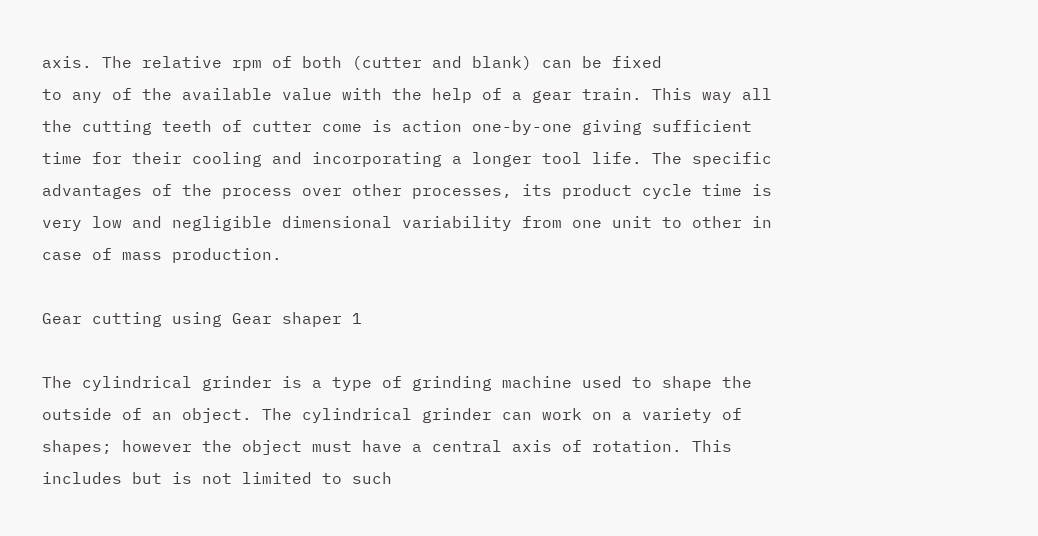axis. The relative rpm of both (cutter and blank) can be fixed
to any of the available value with the help of a gear train. This way all
the cutting teeth of cutter come is action one-by-one giving sufficient
time for their cooling and incorporating a longer tool life. The specific
advantages of the process over other processes, its product cycle time is
very low and negligible dimensional variability from one unit to other in
case of mass production.

Gear cutting using Gear shaper 1

The cylindrical grinder is a type of grinding machine used to shape the
outside of an object. The cylindrical grinder can work on a variety of
shapes; however the object must have a central axis of rotation. This
includes but is not limited to such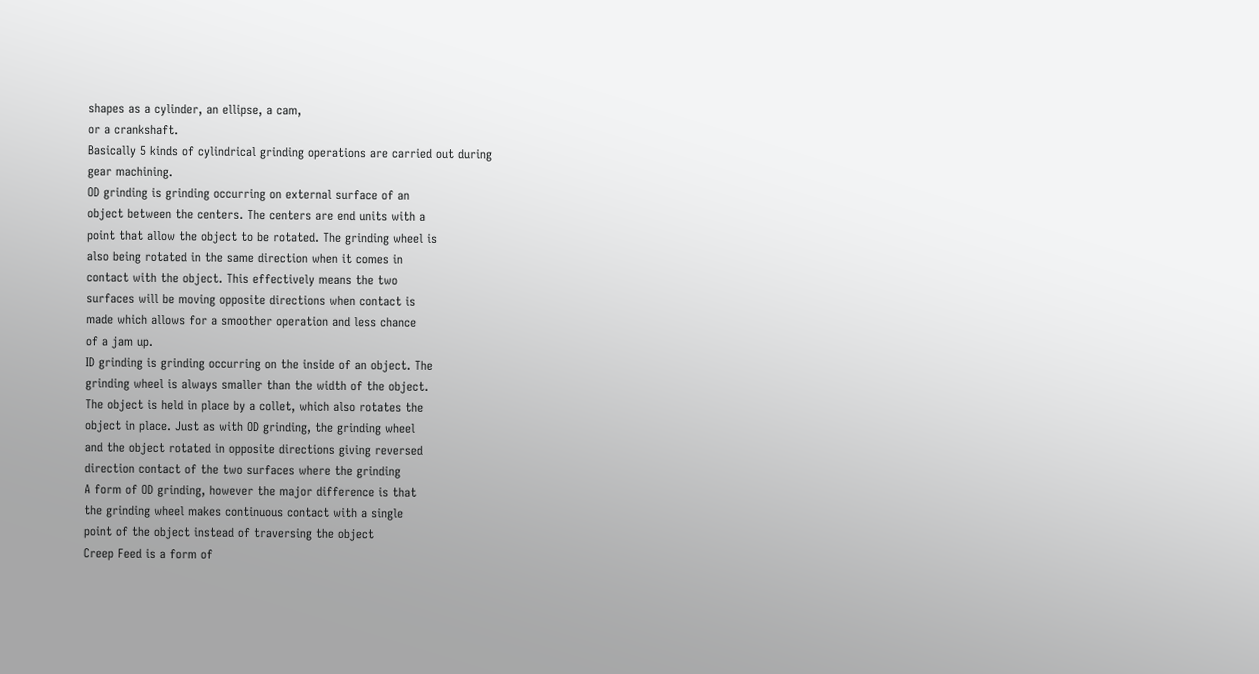shapes as a cylinder, an ellipse, a cam,
or a crankshaft.
Basically 5 kinds of cylindrical grinding operations are carried out during
gear machining.
OD grinding is grinding occurring on external surface of an
object between the centers. The centers are end units with a
point that allow the object to be rotated. The grinding wheel is
also being rotated in the same direction when it comes in
contact with the object. This effectively means the two
surfaces will be moving opposite directions when contact is
made which allows for a smoother operation and less chance
of a jam up.
ID grinding is grinding occurring on the inside of an object. The
grinding wheel is always smaller than the width of the object.
The object is held in place by a collet, which also rotates the
object in place. Just as with OD grinding, the grinding wheel
and the object rotated in opposite directions giving reversed
direction contact of the two surfaces where the grinding
A form of OD grinding, however the major difference is that
the grinding wheel makes continuous contact with a single
point of the object instead of traversing the object
Creep Feed is a form of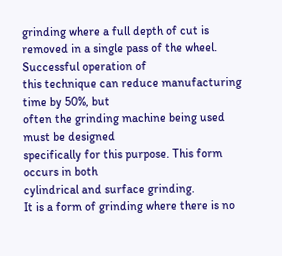grinding where a full depth of cut is
removed in a single pass of the wheel. Successful operation of
this technique can reduce manufacturing time by 50%, but
often the grinding machine being used must be designed
specifically for this purpose. This form occurs in both
cylindrical and surface grinding.
It is a form of grinding where there is no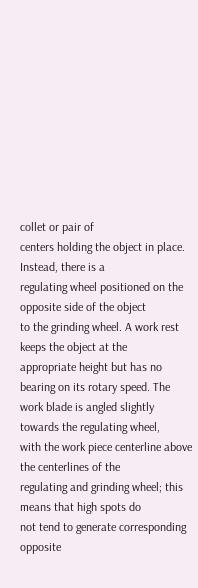collet or pair of
centers holding the object in place. Instead, there is a
regulating wheel positioned on the opposite side of the object
to the grinding wheel. A work rest keeps the object at the
appropriate height but has no bearing on its rotary speed. The
work blade is angled slightly towards the regulating wheel,
with the work piece centerline above the centerlines of the
regulating and grinding wheel; this means that high spots do
not tend to generate corresponding opposite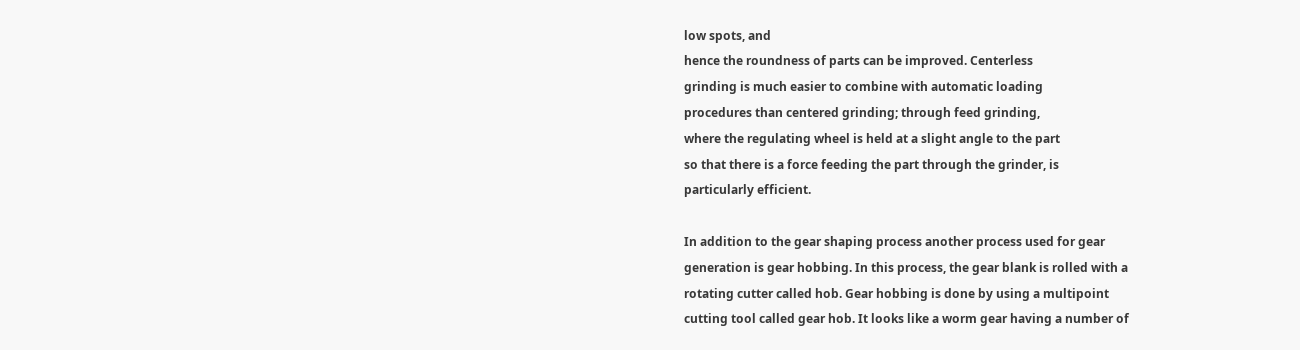low spots, and
hence the roundness of parts can be improved. Centerless
grinding is much easier to combine with automatic loading
procedures than centered grinding; through feed grinding,
where the regulating wheel is held at a slight angle to the part
so that there is a force feeding the part through the grinder, is
particularly efficient.

In addition to the gear shaping process another process used for gear
generation is gear hobbing. In this process, the gear blank is rolled with a
rotating cutter called hob. Gear hobbing is done by using a multipoint
cutting tool called gear hob. It looks like a worm gear having a number of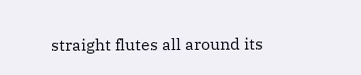straight flutes all around its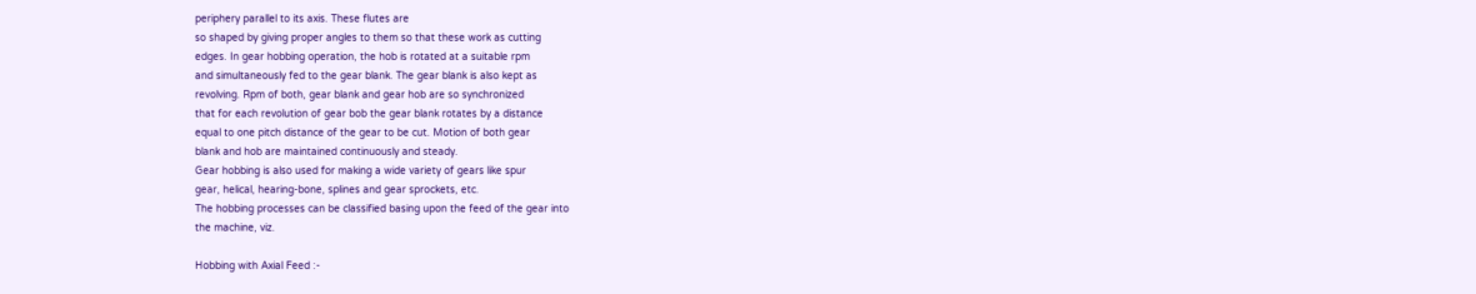periphery parallel to its axis. These flutes are
so shaped by giving proper angles to them so that these work as cutting
edges. In gear hobbing operation, the hob is rotated at a suitable rpm
and simultaneously fed to the gear blank. The gear blank is also kept as
revolving. Rpm of both, gear blank and gear hob are so synchronized
that for each revolution of gear bob the gear blank rotates by a distance
equal to one pitch distance of the gear to be cut. Motion of both gear
blank and hob are maintained continuously and steady.
Gear hobbing is also used for making a wide variety of gears like spur
gear, helical, hearing-bone, splines and gear sprockets, etc.
The hobbing processes can be classified basing upon the feed of the gear into
the machine, viz.

Hobbing with Axial Feed :-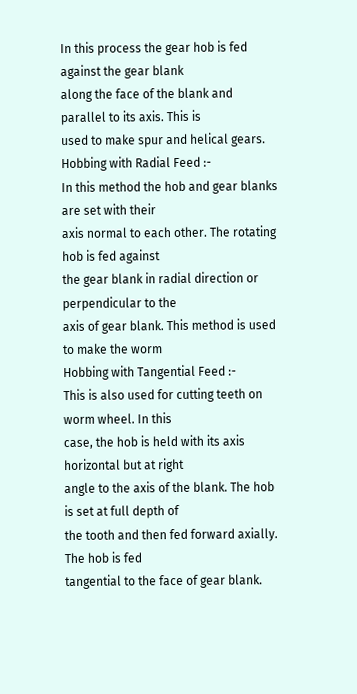In this process the gear hob is fed against the gear blank
along the face of the blank and parallel to its axis. This is
used to make spur and helical gears.
Hobbing with Radial Feed :-
In this method the hob and gear blanks are set with their
axis normal to each other. The rotating hob is fed against
the gear blank in radial direction or perpendicular to the
axis of gear blank. This method is used to make the worm
Hobbing with Tangential Feed :-
This is also used for cutting teeth on worm wheel. In this
case, the hob is held with its axis horizontal but at right
angle to the axis of the blank. The hob is set at full depth of
the tooth and then fed forward axially. The hob is fed
tangential to the face of gear blank.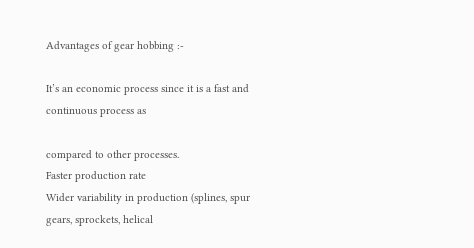Advantages of gear hobbing :-

It’s an economic process since it is a fast and continuous process as

compared to other processes.
Faster production rate
Wider variability in production (splines, spur gears, sprockets, helical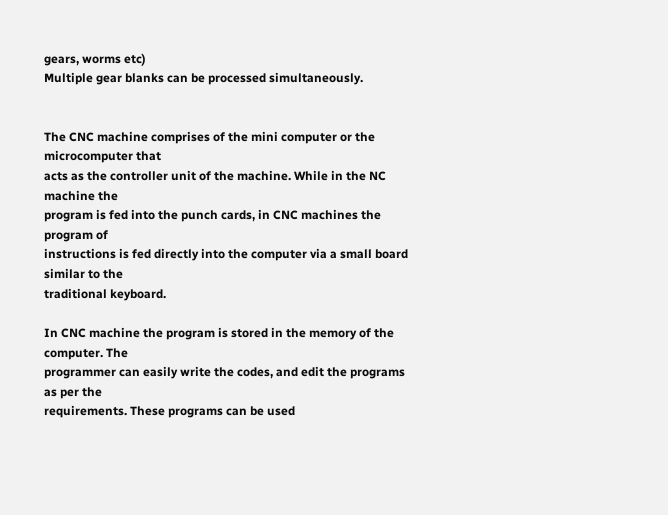gears, worms etc)
Multiple gear blanks can be processed simultaneously.


The CNC machine comprises of the mini computer or the microcomputer that
acts as the controller unit of the machine. While in the NC machine the
program is fed into the punch cards, in CNC machines the program of
instructions is fed directly into the computer via a small board similar to the
traditional keyboard.

In CNC machine the program is stored in the memory of the computer. The
programmer can easily write the codes, and edit the programs as per the
requirements. These programs can be used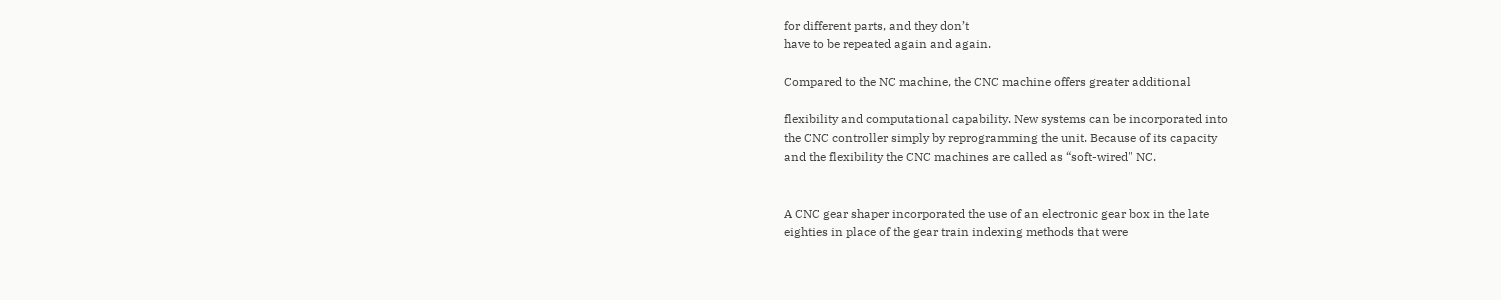for different parts, and they don’t
have to be repeated again and again.

Compared to the NC machine, the CNC machine offers greater additional

flexibility and computational capability. New systems can be incorporated into
the CNC controller simply by reprogramming the unit. Because of its capacity
and the flexibility the CNC machines are called as “soft-wired" NC.


A CNC gear shaper incorporated the use of an electronic gear box in the late
eighties in place of the gear train indexing methods that were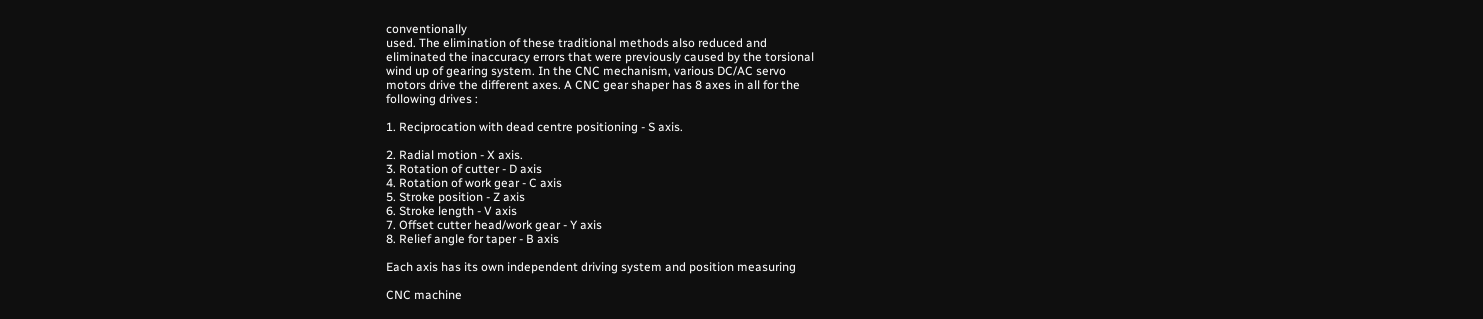conventionally
used. The elimination of these traditional methods also reduced and
eliminated the inaccuracy errors that were previously caused by the torsional
wind up of gearing system. In the CNC mechanism, various DC/AC servo
motors drive the different axes. A CNC gear shaper has 8 axes in all for the
following drives :

1. Reciprocation with dead centre positioning - S axis.

2. Radial motion - X axis.
3. Rotation of cutter - D axis
4. Rotation of work gear - C axis
5. Stroke position - Z axis
6. Stroke length - V axis
7. Offset cutter head/work gear - Y axis
8. Relief angle for taper - B axis

Each axis has its own independent driving system and position measuring

CNC machine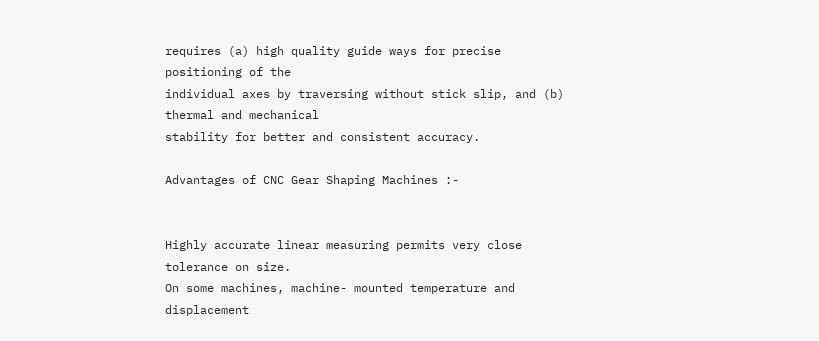requires (a) high quality guide ways for precise positioning of the
individual axes by traversing without stick slip, and (b) thermal and mechanical
stability for better and consistent accuracy.

Advantages of CNC Gear Shaping Machines :-


Highly accurate linear measuring permits very close tolerance on size.
On some machines, machine- mounted temperature and displacement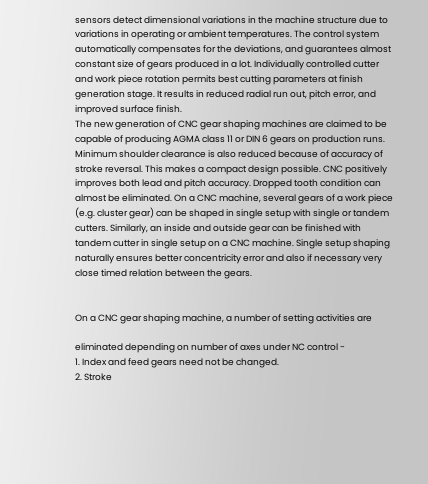sensors detect dimensional variations in the machine structure due to
variations in operating or ambient temperatures. The control system
automatically compensates for the deviations, and guarantees almost
constant size of gears produced in a lot. Individually controlled cutter
and work piece rotation permits best cutting parameters at finish
generation stage. It results in reduced radial run out, pitch error, and
improved surface finish.
The new generation of CNC gear shaping machines are claimed to be
capable of producing AGMA class 11 or DIN 6 gears on production runs.
Minimum shoulder clearance is also reduced because of accuracy of
stroke reversal. This makes a compact design possible. CNC positively
improves both lead and pitch accuracy. Dropped tooth condition can
almost be eliminated. On a CNC machine, several gears of a work piece
(e.g. cluster gear) can be shaped in single setup with single or tandem
cutters. Similarly, an inside and outside gear can be finished with
tandem cutter in single setup on a CNC machine. Single setup shaping
naturally ensures better concentricity error and also if necessary very
close timed relation between the gears.


On a CNC gear shaping machine, a number of setting activities are

eliminated depending on number of axes under NC control -
1. Index and feed gears need not be changed.
2. Stroke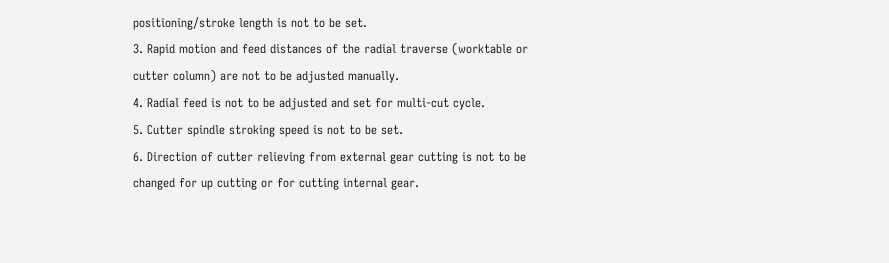positioning/stroke length is not to be set.
3. Rapid motion and feed distances of the radial traverse (worktable or
cutter column) are not to be adjusted manually.
4. Radial feed is not to be adjusted and set for multi-cut cycle.
5. Cutter spindle stroking speed is not to be set.
6. Direction of cutter relieving from external gear cutting is not to be
changed for up cutting or for cutting internal gear.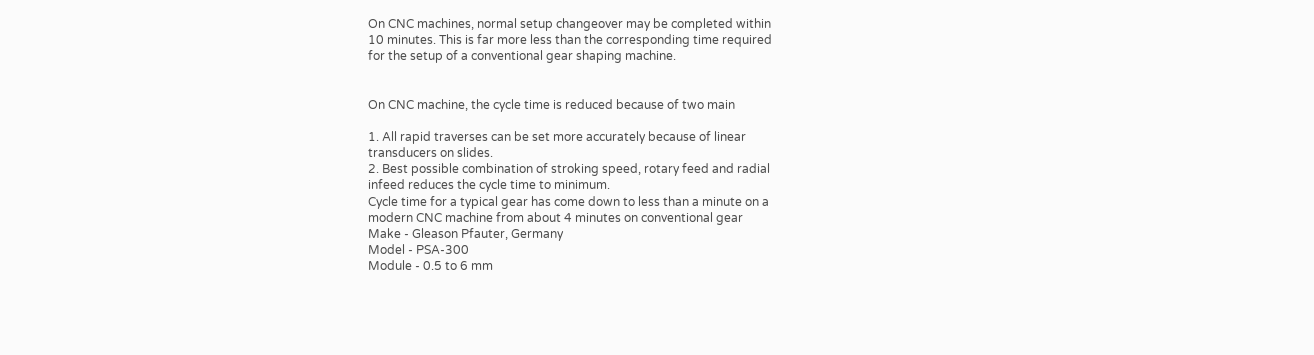On CNC machines, normal setup changeover may be completed within
10 minutes. This is far more less than the corresponding time required
for the setup of a conventional gear shaping machine.


On CNC machine, the cycle time is reduced because of two main

1. All rapid traverses can be set more accurately because of linear
transducers on slides.
2. Best possible combination of stroking speed, rotary feed and radial
infeed reduces the cycle time to minimum.
Cycle time for a typical gear has come down to less than a minute on a
modern CNC machine from about 4 minutes on conventional gear
Make - Gleason Pfauter, Germany
Model - PSA-300
Module - 0.5 to 6 mm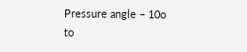Pressure angle – 10o to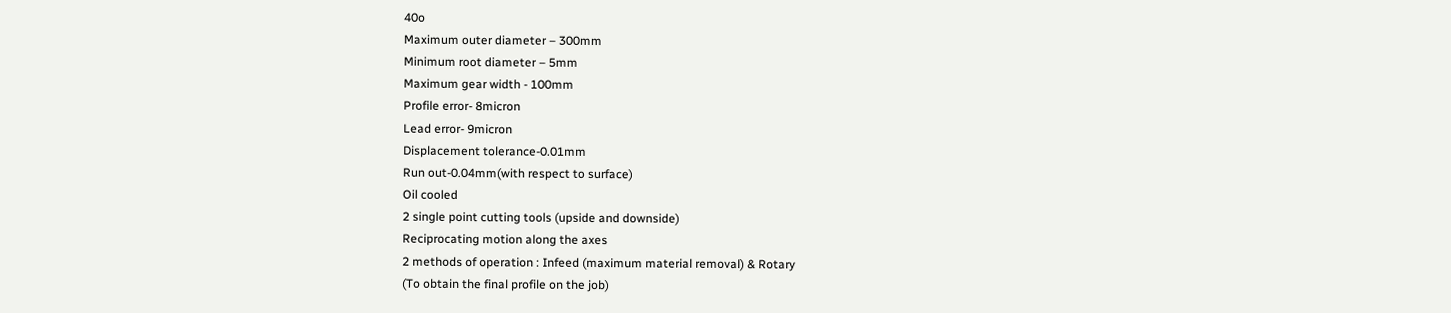40o
Maximum outer diameter – 300mm
Minimum root diameter – 5mm
Maximum gear width - 100mm
Profile error- 8micron
Lead error- 9micron
Displacement tolerance-0.01mm
Run out-0.04mm(with respect to surface)
Oil cooled
2 single point cutting tools (upside and downside)
Reciprocating motion along the axes
2 methods of operation : Infeed (maximum material removal) & Rotary
(To obtain the final profile on the job)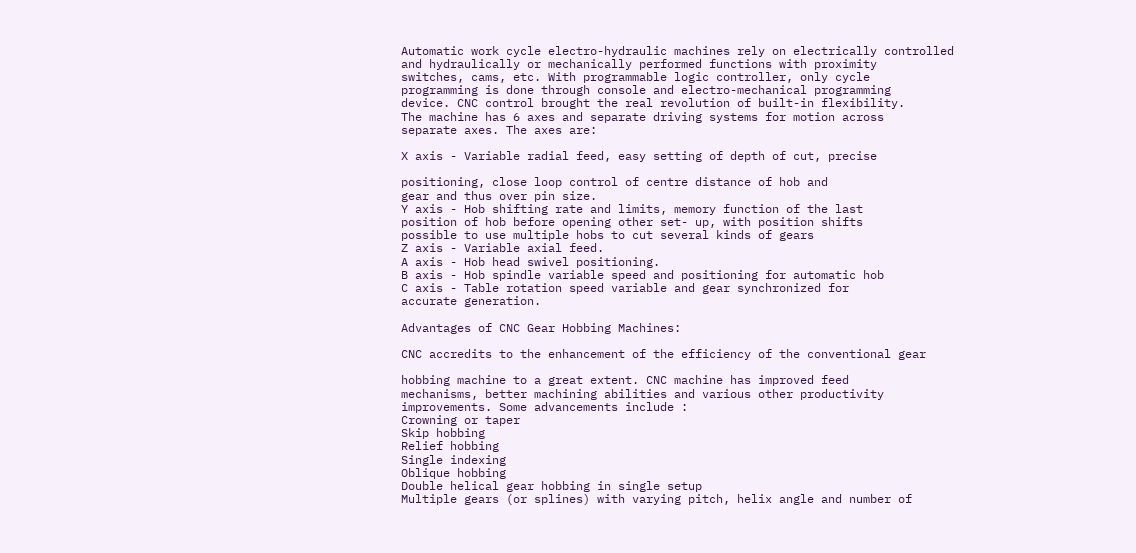Automatic work cycle electro-hydraulic machines rely on electrically controlled
and hydraulically or mechanically performed functions with proximity
switches, cams, etc. With programmable logic controller, only cycle
programming is done through console and electro-mechanical programming
device. CNC control brought the real revolution of built-in flexibility.
The machine has 6 axes and separate driving systems for motion across
separate axes. The axes are:

X axis - Variable radial feed, easy setting of depth of cut, precise

positioning, close loop control of centre distance of hob and
gear and thus over pin size.
Y axis - Hob shifting rate and limits, memory function of the last
position of hob before opening other set- up, with position shifts
possible to use multiple hobs to cut several kinds of gears
Z axis - Variable axial feed.
A axis - Hob head swivel positioning.
B axis - Hob spindle variable speed and positioning for automatic hob
C axis - Table rotation speed variable and gear synchronized for
accurate generation.

Advantages of CNC Gear Hobbing Machines:

CNC accredits to the enhancement of the efficiency of the conventional gear

hobbing machine to a great extent. CNC machine has improved feed
mechanisms, better machining abilities and various other productivity
improvements. Some advancements include :
Crowning or taper
Skip hobbing
Relief hobbing
Single indexing
Oblique hobbing
Double helical gear hobbing in single setup
Multiple gears (or splines) with varying pitch, helix angle and number of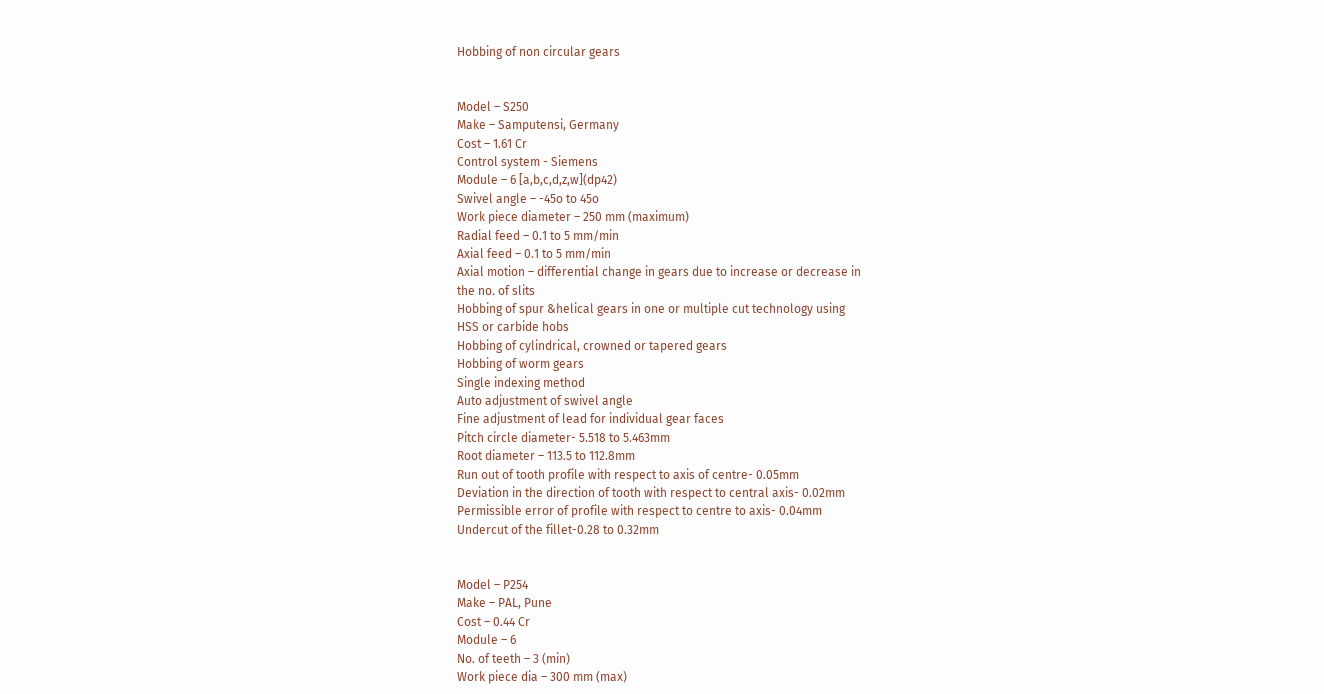Hobbing of non circular gears


Model – S250
Make – Samputensi, Germany
Cost – 1.61 Cr
Control system - Siemens
Module – 6 [a,b,c,d,z,w](dp42)
Swivel angle – -45o to 45o
Work piece diameter – 250 mm (maximum)
Radial feed – 0.1 to 5 mm/min
Axial feed – 0.1 to 5 mm/min
Axial motion – differential change in gears due to increase or decrease in
the no. of slits
Hobbing of spur &helical gears in one or multiple cut technology using
HSS or carbide hobs
Hobbing of cylindrical, crowned or tapered gears
Hobbing of worm gears
Single indexing method
Auto adjustment of swivel angle
Fine adjustment of lead for individual gear faces
Pitch circle diameter- 5.518 to 5.463mm
Root diameter – 113.5 to 112.8mm
Run out of tooth profile with respect to axis of centre- 0.05mm
Deviation in the direction of tooth with respect to central axis- 0.02mm
Permissible error of profile with respect to centre to axis- 0.04mm
Undercut of the fillet-0.28 to 0.32mm


Model – P254
Make – PAL, Pune
Cost – 0.44 Cr
Module – 6
No. of teeth – 3 (min)
Work piece dia – 300 mm (max)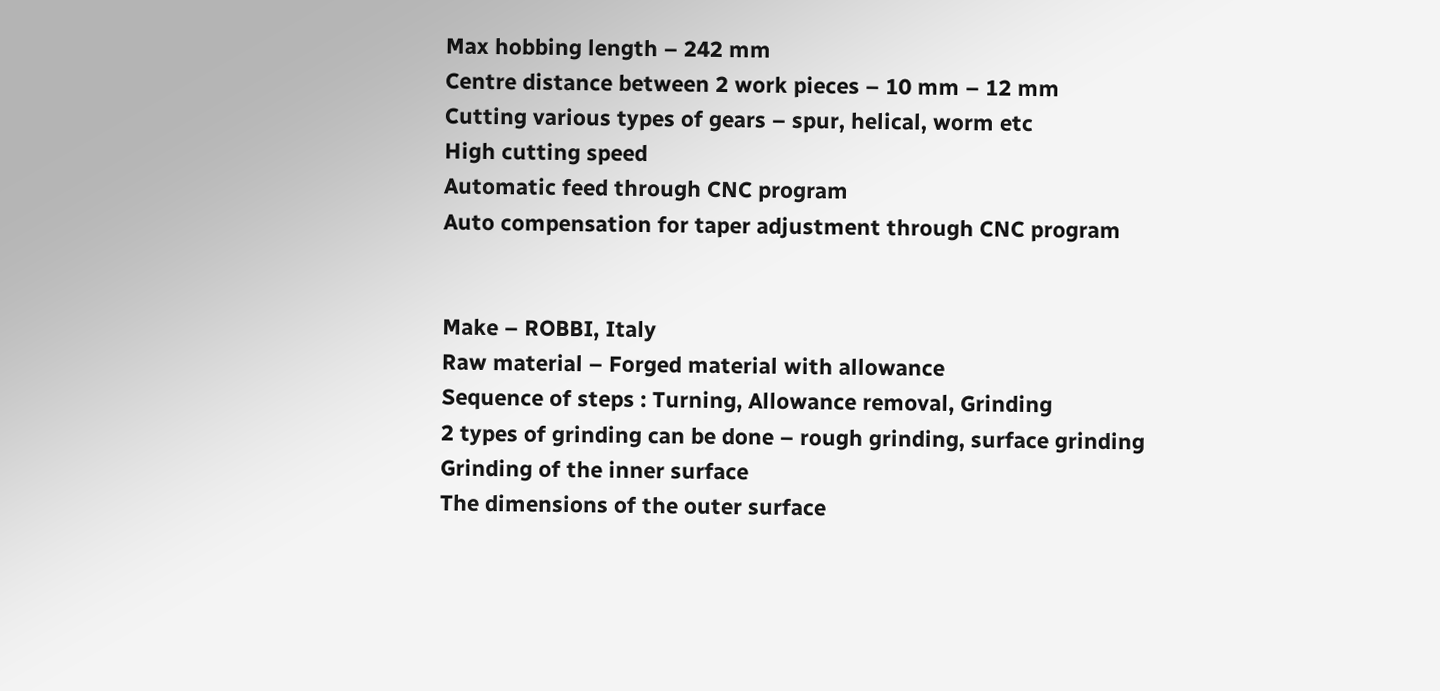Max hobbing length – 242 mm
Centre distance between 2 work pieces – 10 mm – 12 mm
Cutting various types of gears – spur, helical, worm etc
High cutting speed
Automatic feed through CNC program
Auto compensation for taper adjustment through CNC program


Make – ROBBI, Italy
Raw material – Forged material with allowance
Sequence of steps : Turning, Allowance removal, Grinding
2 types of grinding can be done – rough grinding, surface grinding
Grinding of the inner surface
The dimensions of the outer surface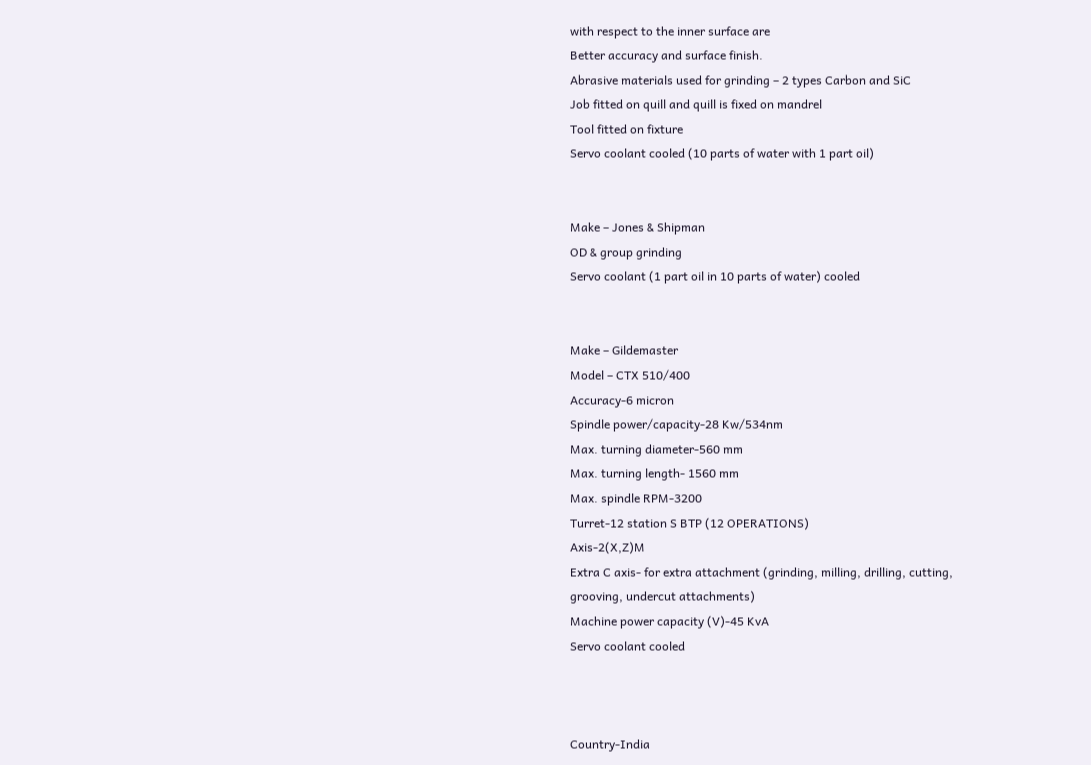with respect to the inner surface are
Better accuracy and surface finish.
Abrasive materials used for grinding – 2 types Carbon and SiC
Job fitted on quill and quill is fixed on mandrel
Tool fitted on fixture
Servo coolant cooled (10 parts of water with 1 part oil)


Make – Jones & Shipman
OD & group grinding
Servo coolant (1 part oil in 10 parts of water) cooled


Make – Gildemaster
Model – CTX 510/400
Accuracy-6 micron
Spindle power/capacity-28 Kw/534nm
Max. turning diameter-560 mm
Max. turning length- 1560 mm
Max. spindle RPM-3200
Turret-12 station S BTP (12 OPERATIONS)
Axis-2(X,Z)M
Extra C axis- for extra attachment (grinding, milling, drilling, cutting,
grooving, undercut attachments)
Machine power capacity (V)-45 KvA
Servo coolant cooled



Country-India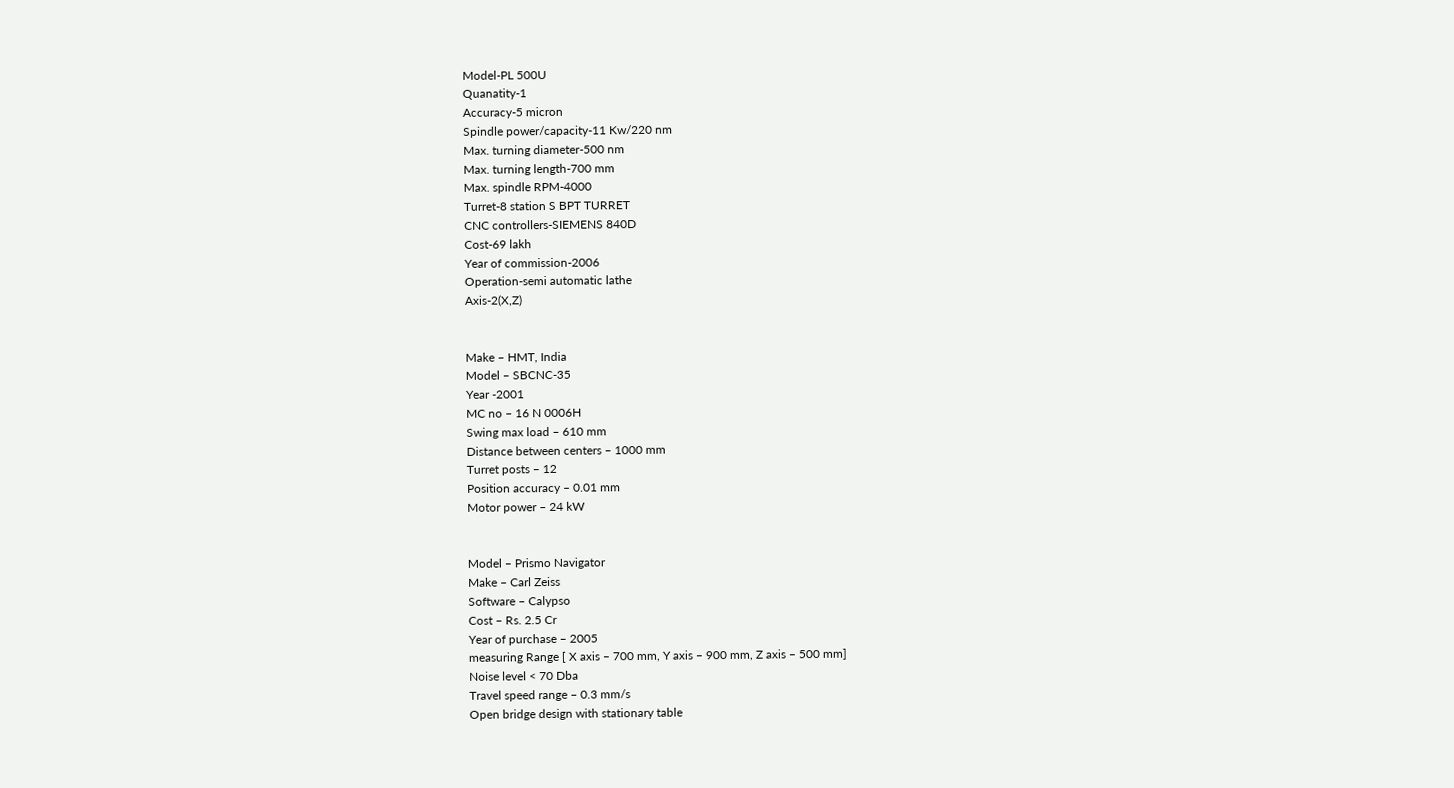Model-PL 500U
Quanatity-1
Accuracy-5 micron
Spindle power/capacity-11 Kw/220 nm
Max. turning diameter-500 nm
Max. turning length-700 mm
Max. spindle RPM-4000
Turret-8 station S BPT TURRET
CNC controllers-SIEMENS 840D
Cost-69 lakh
Year of commission-2006
Operation-semi automatic lathe
Axis-2(X,Z)


Make – HMT, India
Model – SBCNC-35
Year -2001
MC no – 16 N 0006H
Swing max load – 610 mm
Distance between centers – 1000 mm
Turret posts – 12
Position accuracy – 0.01 mm
Motor power – 24 kW


Model – Prismo Navigator
Make – Carl Zeiss
Software – Calypso
Cost – Rs. 2.5 Cr
Year of purchase – 2005
measuring Range [ X axis – 700 mm, Y axis – 900 mm, Z axis – 500 mm]
Noise level < 70 Dba
Travel speed range – 0.3 mm/s
Open bridge design with stationary table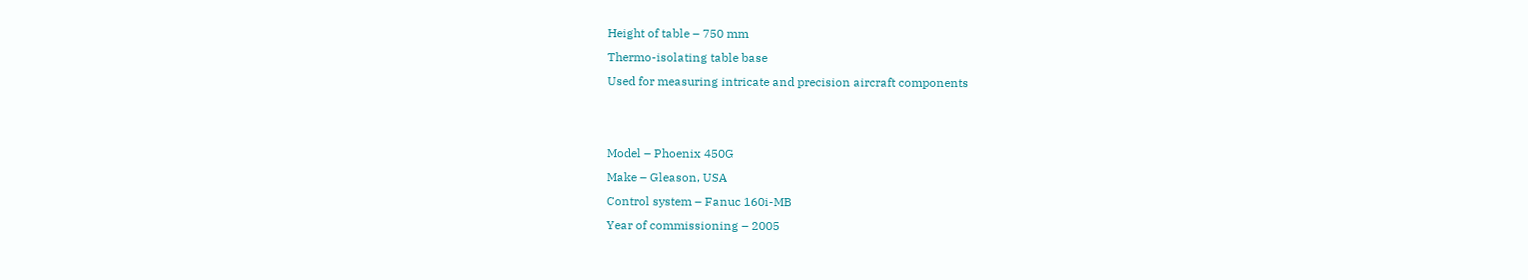Height of table – 750 mm
Thermo-isolating table base
Used for measuring intricate and precision aircraft components


Model – Phoenix 450G
Make – Gleason, USA
Control system – Fanuc 160i-MB
Year of commissioning – 2005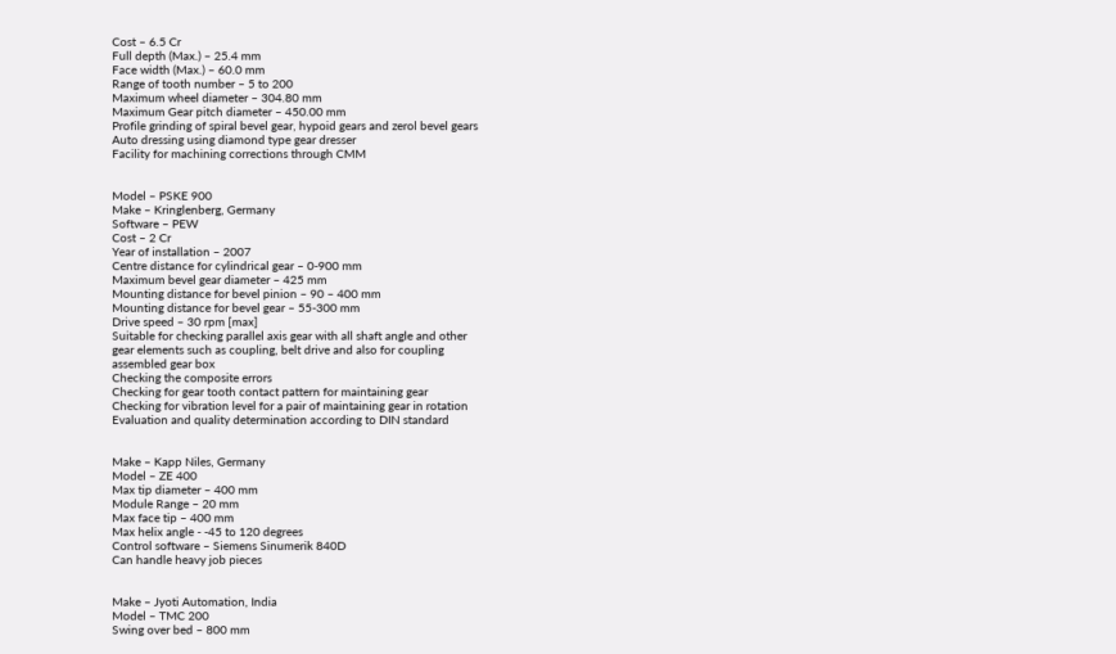Cost – 6.5 Cr
Full depth (Max.) – 25.4 mm
Face width (Max.) – 60.0 mm
Range of tooth number – 5 to 200
Maximum wheel diameter – 304.80 mm
Maximum Gear pitch diameter – 450.00 mm
Profile grinding of spiral bevel gear, hypoid gears and zerol bevel gears
Auto dressing using diamond type gear dresser
Facility for machining corrections through CMM


Model – PSKE 900
Make – Kringlenberg, Germany
Software – PEW
Cost – 2 Cr
Year of installation – 2007
Centre distance for cylindrical gear – 0-900 mm
Maximum bevel gear diameter – 425 mm
Mounting distance for bevel pinion – 90 – 400 mm
Mounting distance for bevel gear – 55-300 mm
Drive speed – 30 rpm [max]
Suitable for checking parallel axis gear with all shaft angle and other
gear elements such as coupling, belt drive and also for coupling
assembled gear box
Checking the composite errors
Checking for gear tooth contact pattern for maintaining gear
Checking for vibration level for a pair of maintaining gear in rotation
Evaluation and quality determination according to DIN standard


Make – Kapp Niles, Germany
Model – ZE 400
Max tip diameter – 400 mm
Module Range – 20 mm
Max face tip – 400 mm
Max helix angle - -45 to 120 degrees
Control software – Siemens Sinumerik 840D
Can handle heavy job pieces


Make – Jyoti Automation, India
Model – TMC 200
Swing over bed – 800 mm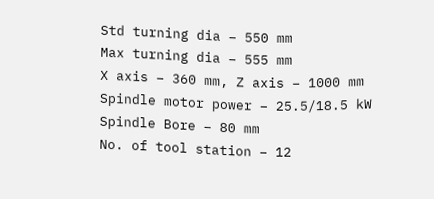Std turning dia – 550 mm
Max turning dia – 555 mm
X axis – 360 mm, Z axis – 1000 mm
Spindle motor power – 25.5/18.5 kW
Spindle Bore – 80 mm
No. of tool station – 12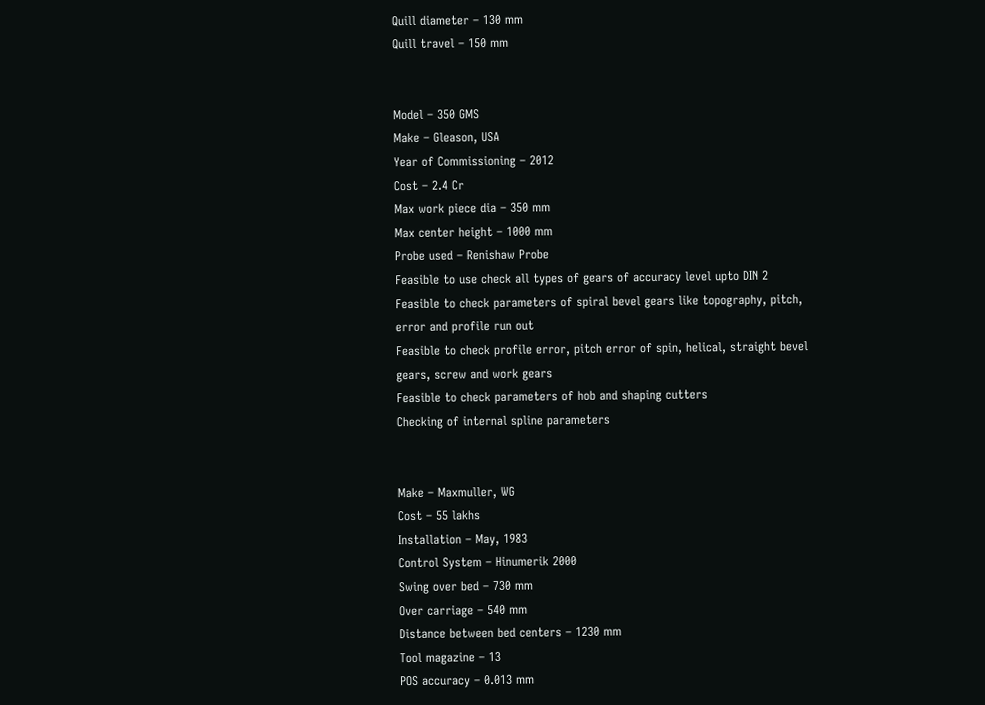Quill diameter – 130 mm
Quill travel – 150 mm


Model – 350 GMS
Make – Gleason, USA
Year of Commissioning – 2012
Cost – 2.4 Cr
Max work piece dia – 350 mm
Max center height – 1000 mm
Probe used – Renishaw Probe
Feasible to use check all types of gears of accuracy level upto DIN 2
Feasible to check parameters of spiral bevel gears like topography, pitch,
error and profile run out
Feasible to check profile error, pitch error of spin, helical, straight bevel
gears, screw and work gears
Feasible to check parameters of hob and shaping cutters
Checking of internal spline parameters


Make – Maxmuller, WG
Cost – 55 lakhs
Installation – May, 1983
Control System – Hinumerik 2000
Swing over bed – 730 mm
Over carriage – 540 mm
Distance between bed centers – 1230 mm
Tool magazine – 13
POS accuracy – 0.013 mm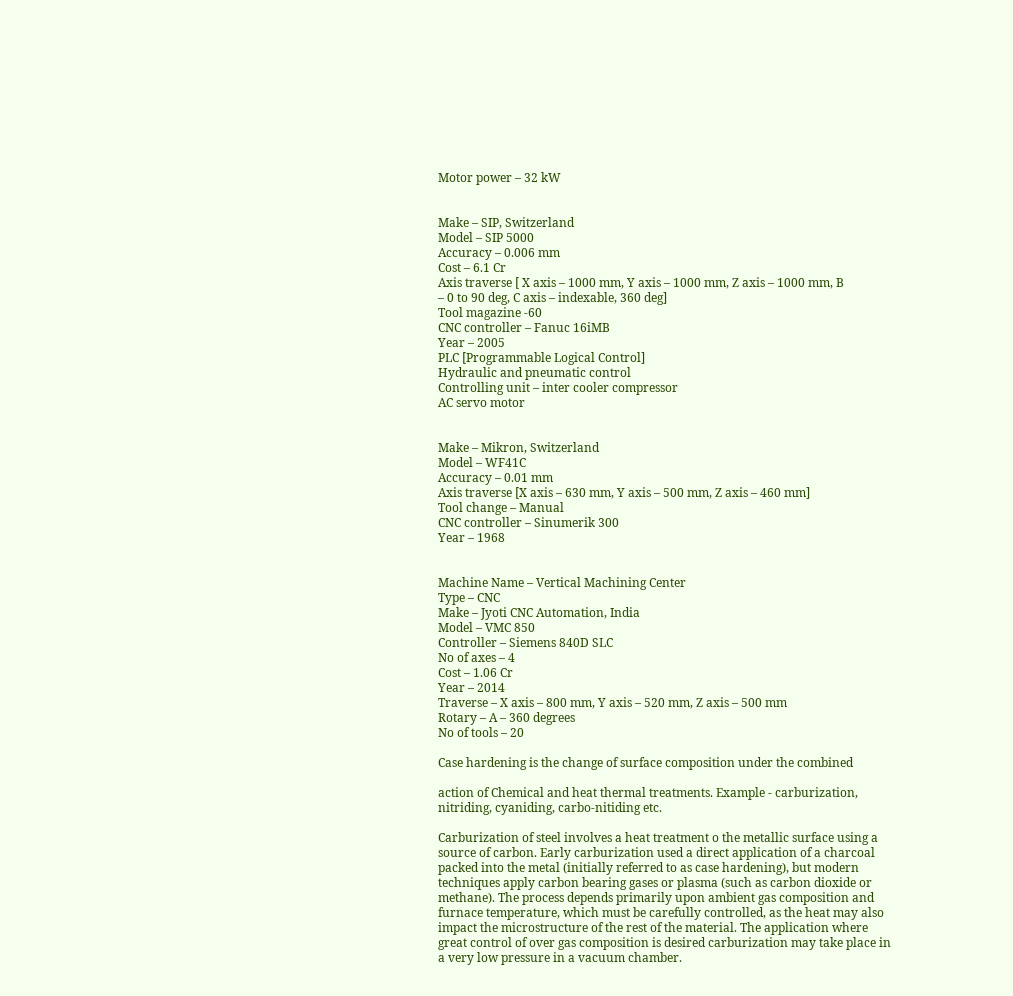Motor power – 32 kW


Make – SIP, Switzerland
Model – SIP 5000
Accuracy – 0.006 mm
Cost – 6.1 Cr
Axis traverse [ X axis – 1000 mm, Y axis – 1000 mm, Z axis – 1000 mm, B
– 0 to 90 deg, C axis – indexable, 360 deg]
Tool magazine -60
CNC controller – Fanuc 16iMB
Year – 2005
PLC [Programmable Logical Control]
Hydraulic and pneumatic control
Controlling unit – inter cooler compressor
AC servo motor


Make – Mikron, Switzerland
Model – WF41C
Accuracy – 0.01 mm
Axis traverse [X axis – 630 mm, Y axis – 500 mm, Z axis – 460 mm]
Tool change – Manual
CNC controller – Sinumerik 300
Year – 1968


Machine Name – Vertical Machining Center
Type – CNC
Make – Jyoti CNC Automation, India
Model – VMC 850
Controller – Siemens 840D SLC
No of axes – 4
Cost – 1.06 Cr
Year – 2014
Traverse – X axis – 800 mm, Y axis – 520 mm, Z axis – 500 mm
Rotary – A – 360 degrees
No of tools – 20

Case hardening is the change of surface composition under the combined

action of Chemical and heat thermal treatments. Example - carburization,
nitriding, cyaniding, carbo-nitiding etc.

Carburization of steel involves a heat treatment o the metallic surface using a
source of carbon. Early carburization used a direct application of a charcoal
packed into the metal (initially referred to as case hardening), but modern
techniques apply carbon bearing gases or plasma (such as carbon dioxide or
methane). The process depends primarily upon ambient gas composition and
furnace temperature, which must be carefully controlled, as the heat may also
impact the microstructure of the rest of the material. The application where
great control of over gas composition is desired carburization may take place in
a very low pressure in a vacuum chamber.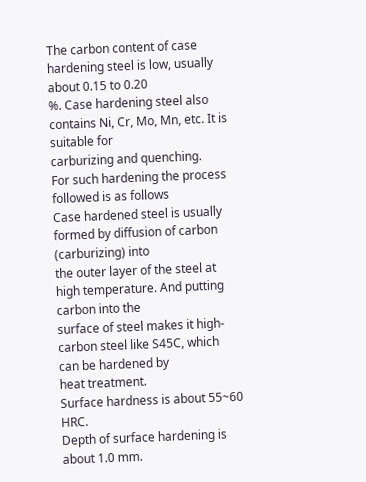The carbon content of case hardening steel is low, usually about 0.15 to 0.20
%. Case hardening steel also contains Ni, Cr, Mo, Mn, etc. It is suitable for
carburizing and quenching.
For such hardening the process followed is as follows
Case hardened steel is usually formed by diffusion of carbon (carburizing) into
the outer layer of the steel at high temperature. And putting carbon into the
surface of steel makes it high-carbon steel like S45C, which can be hardened by
heat treatment.
Surface hardness is about 55~60 HRC.
Depth of surface hardening is about 1.0 mm.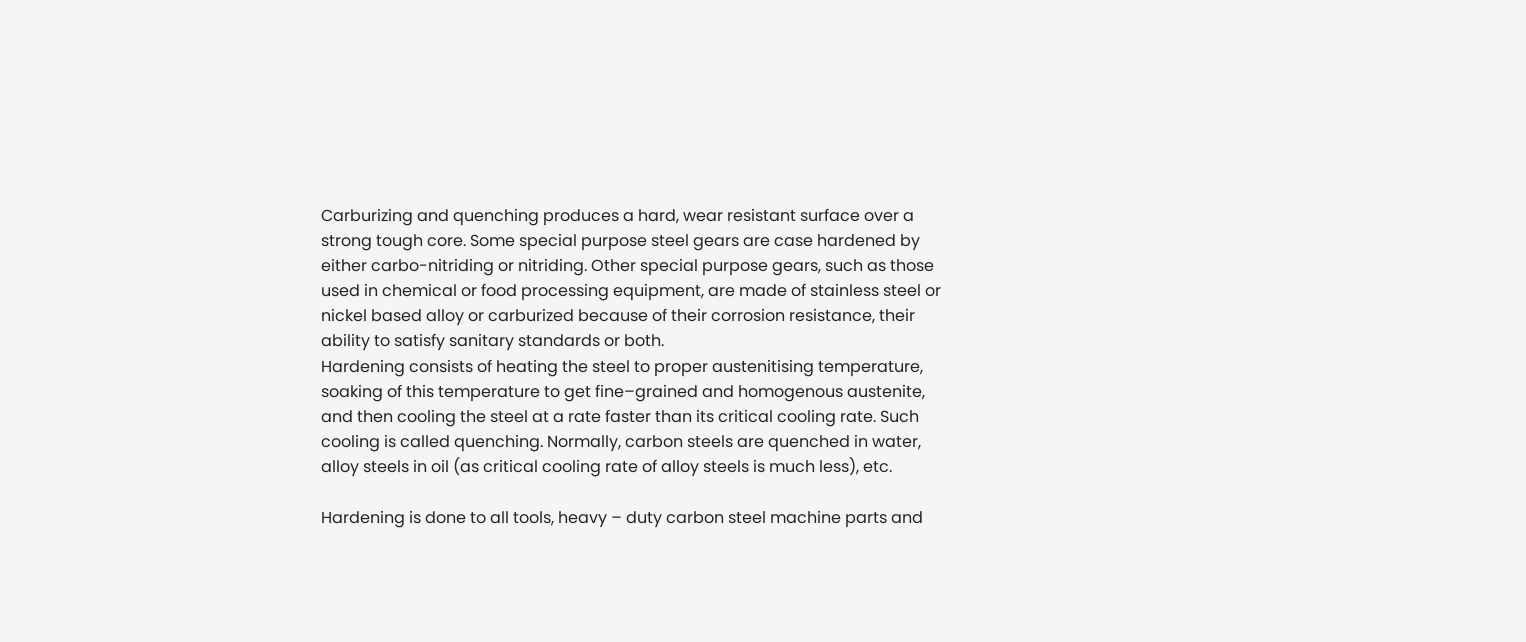Carburizing and quenching produces a hard, wear resistant surface over a
strong tough core. Some special purpose steel gears are case hardened by
either carbo-nitriding or nitriding. Other special purpose gears, such as those
used in chemical or food processing equipment, are made of stainless steel or
nickel based alloy or carburized because of their corrosion resistance, their
ability to satisfy sanitary standards or both.
Hardening consists of heating the steel to proper austenitising temperature,
soaking of this temperature to get fine–grained and homogenous austenite,
and then cooling the steel at a rate faster than its critical cooling rate. Such
cooling is called quenching. Normally, carbon steels are quenched in water,
alloy steels in oil (as critical cooling rate of alloy steels is much less), etc.

Hardening is done to all tools, heavy – duty carbon steel machine parts and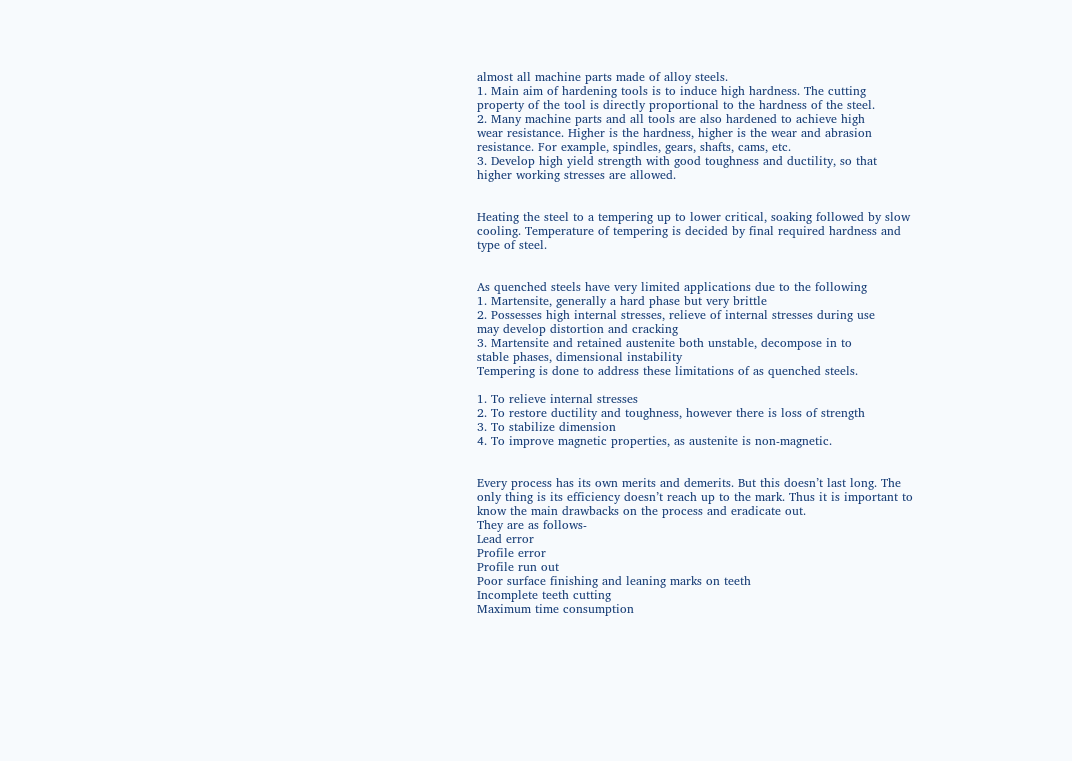almost all machine parts made of alloy steels.
1. Main aim of hardening tools is to induce high hardness. The cutting
property of the tool is directly proportional to the hardness of the steel.
2. Many machine parts and all tools are also hardened to achieve high
wear resistance. Higher is the hardness, higher is the wear and abrasion
resistance. For example, spindles, gears, shafts, cams, etc.
3. Develop high yield strength with good toughness and ductility, so that
higher working stresses are allowed.


Heating the steel to a tempering up to lower critical, soaking followed by slow
cooling. Temperature of tempering is decided by final required hardness and
type of steel.


As quenched steels have very limited applications due to the following
1. Martensite, generally a hard phase but very brittle
2. Possesses high internal stresses, relieve of internal stresses during use
may develop distortion and cracking
3. Martensite and retained austenite both unstable, decompose in to
stable phases, dimensional instability
Tempering is done to address these limitations of as quenched steels.

1. To relieve internal stresses
2. To restore ductility and toughness, however there is loss of strength
3. To stabilize dimension
4. To improve magnetic properties, as austenite is non-magnetic.


Every process has its own merits and demerits. But this doesn’t last long. The
only thing is its efficiency doesn’t reach up to the mark. Thus it is important to
know the main drawbacks on the process and eradicate out.
They are as follows-
Lead error
Profile error
Profile run out
Poor surface finishing and leaning marks on teeth
Incomplete teeth cutting
Maximum time consumption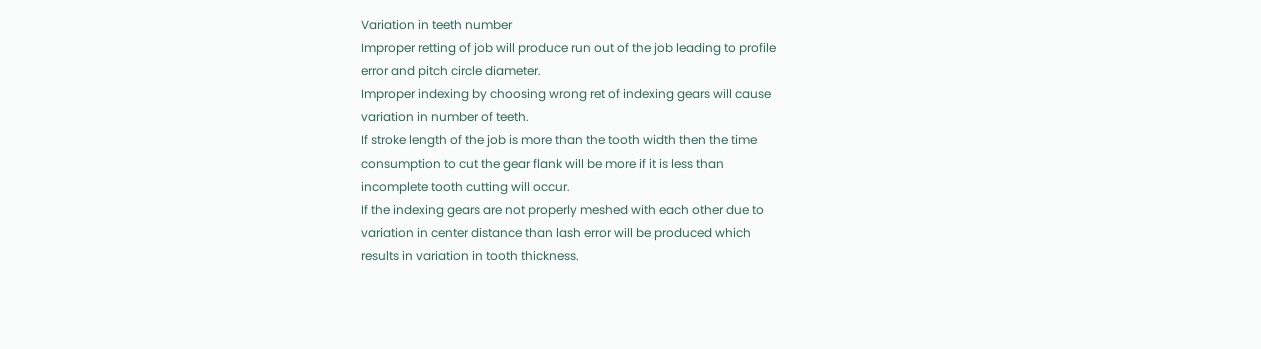Variation in teeth number
Improper retting of job will produce run out of the job leading to profile
error and pitch circle diameter.
Improper indexing by choosing wrong ret of indexing gears will cause
variation in number of teeth.
If stroke length of the job is more than the tooth width then the time
consumption to cut the gear flank will be more if it is less than
incomplete tooth cutting will occur.
If the indexing gears are not properly meshed with each other due to
variation in center distance than lash error will be produced which
results in variation in tooth thickness.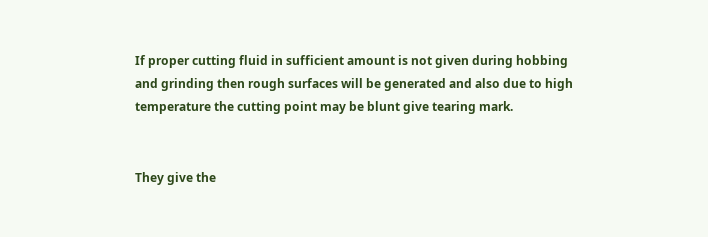If proper cutting fluid in sufficient amount is not given during hobbing
and grinding then rough surfaces will be generated and also due to high
temperature the cutting point may be blunt give tearing mark.


They give the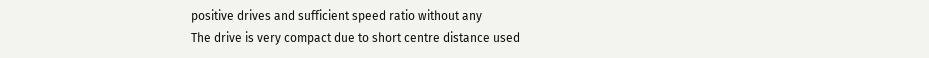positive drives and sufficient speed ratio without any
The drive is very compact due to short centre distance used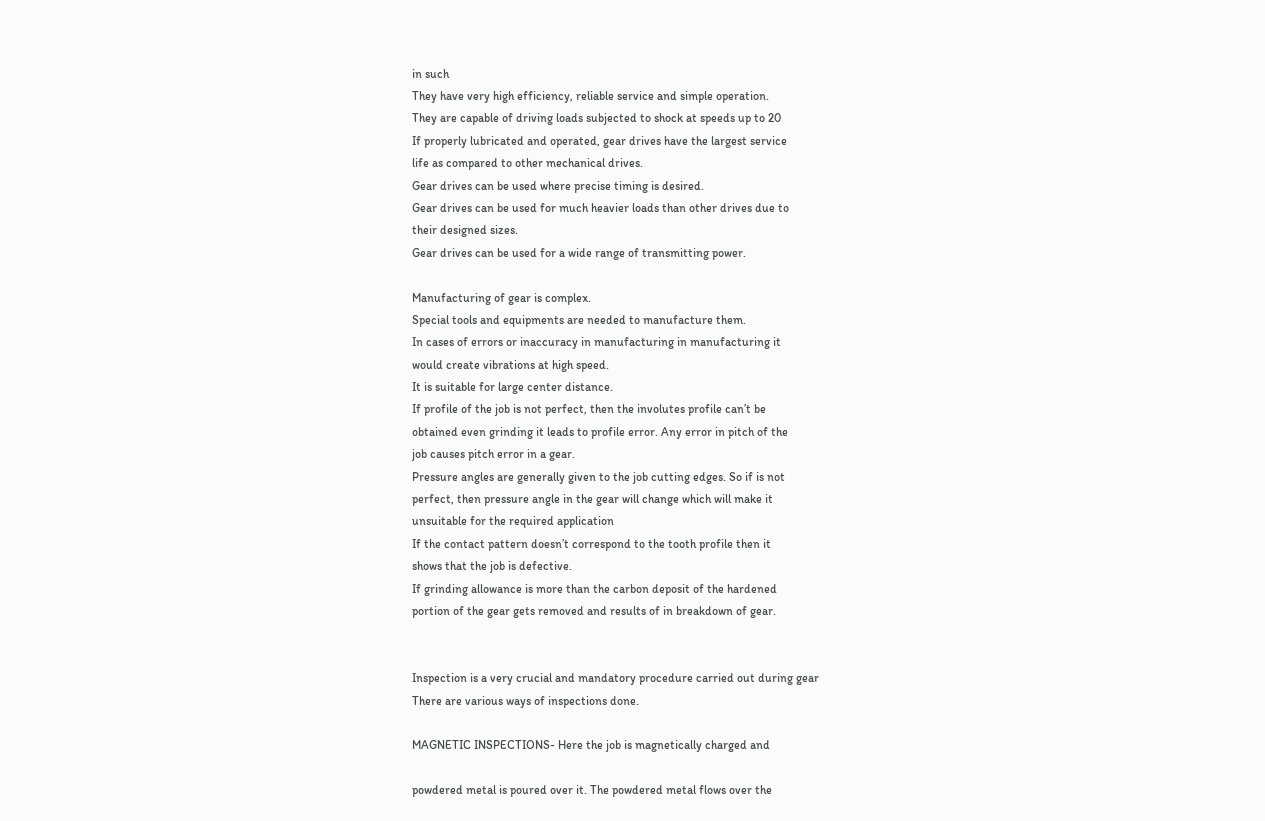in such
They have very high efficiency, reliable service and simple operation.
They are capable of driving loads subjected to shock at speeds up to 20
If properly lubricated and operated, gear drives have the largest service
life as compared to other mechanical drives.
Gear drives can be used where precise timing is desired.
Gear drives can be used for much heavier loads than other drives due to
their designed sizes.
Gear drives can be used for a wide range of transmitting power.

Manufacturing of gear is complex.
Special tools and equipments are needed to manufacture them.
In cases of errors or inaccuracy in manufacturing in manufacturing it
would create vibrations at high speed.
It is suitable for large center distance.
If profile of the job is not perfect, then the involutes profile can’t be
obtained even grinding it leads to profile error. Any error in pitch of the
job causes pitch error in a gear.
Pressure angles are generally given to the job cutting edges. So if is not
perfect, then pressure angle in the gear will change which will make it
unsuitable for the required application
If the contact pattern doesn’t correspond to the tooth profile then it
shows that the job is defective.
If grinding allowance is more than the carbon deposit of the hardened
portion of the gear gets removed and results of in breakdown of gear.


Inspection is a very crucial and mandatory procedure carried out during gear
There are various ways of inspections done.

MAGNETIC INSPECTIONS- Here the job is magnetically charged and

powdered metal is poured over it. The powdered metal flows over the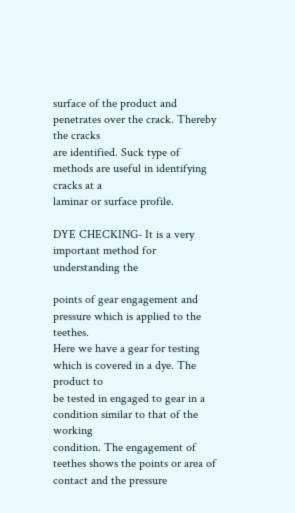surface of the product and penetrates over the crack. Thereby the cracks
are identified. Suck type of methods are useful in identifying cracks at a
laminar or surface profile.

DYE CHECKING- It is a very important method for understanding the

points of gear engagement and pressure which is applied to the teethes.
Here we have a gear for testing which is covered in a dye. The product to
be tested in engaged to gear in a condition similar to that of the working
condition. The engagement of teethes shows the points or area of
contact and the pressure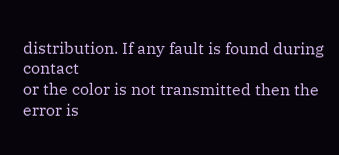distribution. If any fault is found during contact
or the color is not transmitted then the error is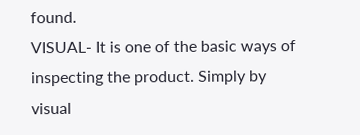found.
VISUAL- It is one of the basic ways of inspecting the product. Simply by
visual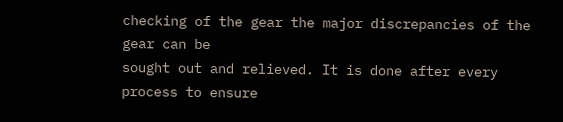checking of the gear the major discrepancies of the gear can be
sought out and relieved. It is done after every process to ensure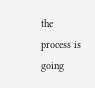the
process is going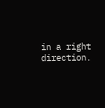in a right direction.